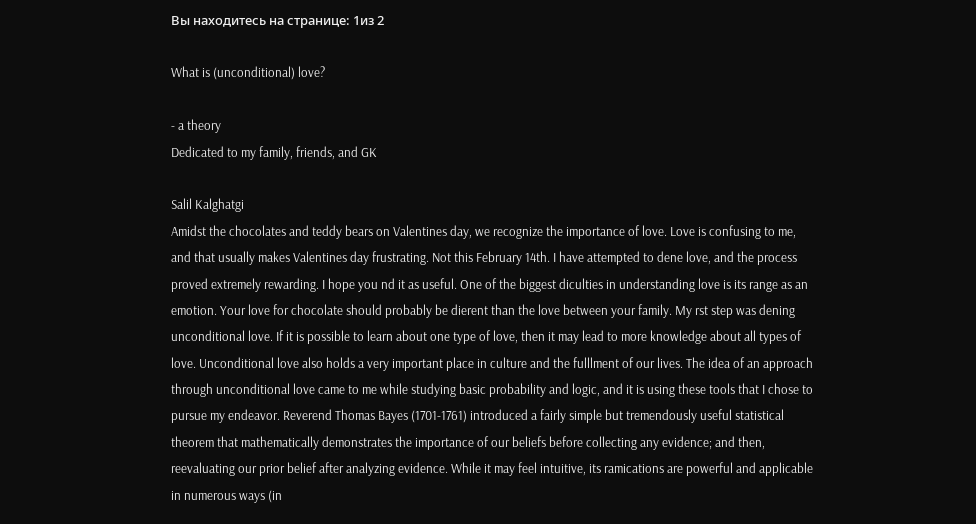Вы находитесь на странице: 1из 2

What is (unconditional) love?

- a theory
Dedicated to my family, friends, and GK

Salil Kalghatgi
Amidst the chocolates and teddy bears on Valentines day, we recognize the importance of love. Love is confusing to me, and that usually makes Valentines day frustrating. Not this February 14th. I have attempted to dene love, and the process proved extremely rewarding. I hope you nd it as useful. One of the biggest diculties in understanding love is its range as an emotion. Your love for chocolate should probably be dierent than the love between your family. My rst step was dening unconditional love. If it is possible to learn about one type of love, then it may lead to more knowledge about all types of love. Unconditional love also holds a very important place in culture and the fulllment of our lives. The idea of an approach through unconditional love came to me while studying basic probability and logic, and it is using these tools that I chose to pursue my endeavor. Reverend Thomas Bayes (1701-1761) introduced a fairly simple but tremendously useful statistical theorem that mathematically demonstrates the importance of our beliefs before collecting any evidence; and then, reevaluating our prior belief after analyzing evidence. While it may feel intuitive, its ramications are powerful and applicable in numerous ways (in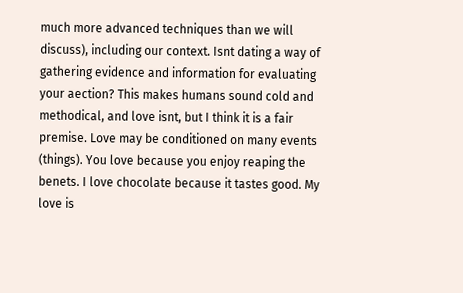much more advanced techniques than we will discuss), including our context. Isnt dating a way of gathering evidence and information for evaluating your aection? This makes humans sound cold and methodical, and love isnt, but I think it is a fair premise. Love may be conditioned on many events (things). You love because you enjoy reaping the benets. I love chocolate because it tastes good. My love is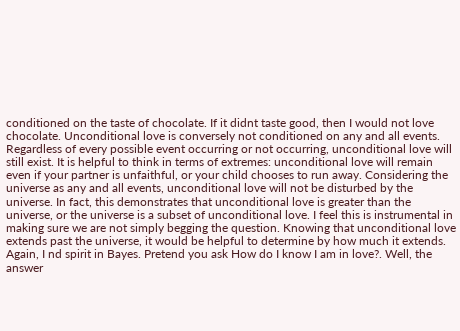conditioned on the taste of chocolate. If it didnt taste good, then I would not love chocolate. Unconditional love is conversely not conditioned on any and all events. Regardless of every possible event occurring or not occurring, unconditional love will still exist. It is helpful to think in terms of extremes: unconditional love will remain even if your partner is unfaithful, or your child chooses to run away. Considering the universe as any and all events, unconditional love will not be disturbed by the universe. In fact, this demonstrates that unconditional love is greater than the universe, or the universe is a subset of unconditional love. I feel this is instrumental in making sure we are not simply begging the question. Knowing that unconditional love extends past the universe, it would be helpful to determine by how much it extends. Again, I nd spirit in Bayes. Pretend you ask How do I know I am in love?. Well, the answer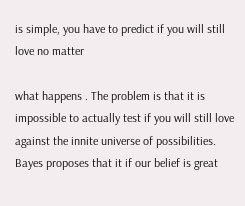is simple, you have to predict if you will still love no matter

what happens . The problem is that it is impossible to actually test if you will still love against the innite universe of possibilities. Bayes proposes that it if our belief is great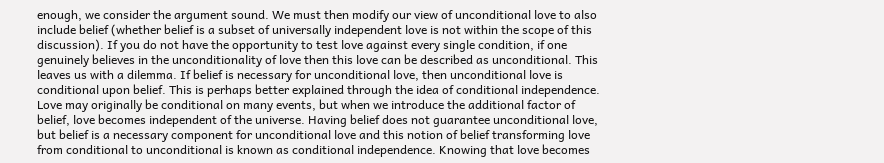enough, we consider the argument sound. We must then modify our view of unconditional love to also include belief (whether belief is a subset of universally independent love is not within the scope of this discussion). If you do not have the opportunity to test love against every single condition, if one genuinely believes in the unconditionality of love then this love can be described as unconditional. This leaves us with a dilemma. If belief is necessary for unconditional love, then unconditional love is conditional upon belief. This is perhaps better explained through the idea of conditional independence. Love may originally be conditional on many events, but when we introduce the additional factor of belief, love becomes independent of the universe. Having belief does not guarantee unconditional love, but belief is a necessary component for unconditional love and this notion of belief transforming love from conditional to unconditional is known as conditional independence. Knowing that love becomes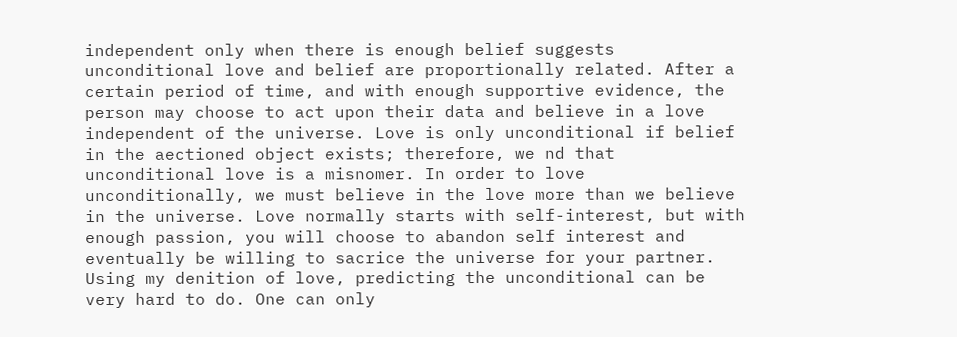independent only when there is enough belief suggests unconditional love and belief are proportionally related. After a certain period of time, and with enough supportive evidence, the person may choose to act upon their data and believe in a love independent of the universe. Love is only unconditional if belief in the aectioned object exists; therefore, we nd that unconditional love is a misnomer. In order to love unconditionally, we must believe in the love more than we believe in the universe. Love normally starts with self-interest, but with enough passion, you will choose to abandon self interest and eventually be willing to sacrice the universe for your partner. Using my denition of love, predicting the unconditional can be very hard to do. One can only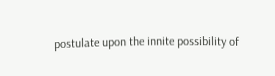postulate upon the innite possibility of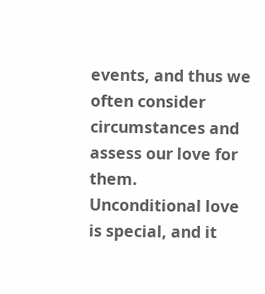events, and thus we often consider circumstances and assess our love for them. Unconditional love is special, and it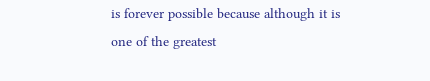is forever possible because although it is one of the greatest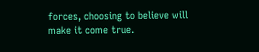forces, choosing to believe will make it come true.